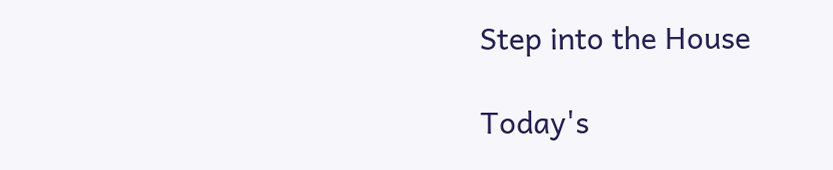Step into the House

Today's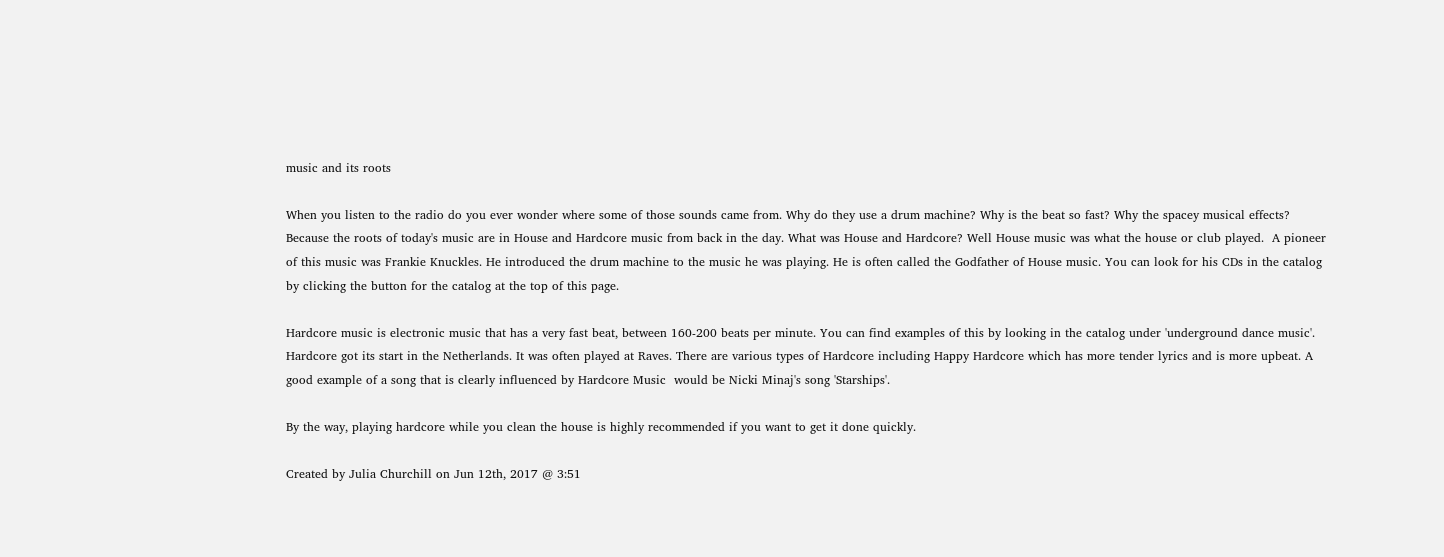music and its roots

When you listen to the radio do you ever wonder where some of those sounds came from. Why do they use a drum machine? Why is the beat so fast? Why the spacey musical effects? Because the roots of today's music are in House and Hardcore music from back in the day. What was House and Hardcore? Well House music was what the house or club played.  A pioneer of this music was Frankie Knuckles. He introduced the drum machine to the music he was playing. He is often called the Godfather of House music. You can look for his CDs in the catalog by clicking the button for the catalog at the top of this page.

Hardcore music is electronic music that has a very fast beat, between 160-200 beats per minute. You can find examples of this by looking in the catalog under 'underground dance music'. Hardcore got its start in the Netherlands. It was often played at Raves. There are various types of Hardcore including Happy Hardcore which has more tender lyrics and is more upbeat. A good example of a song that is clearly influenced by Hardcore Music  would be Nicki Minaj's song 'Starships'.

By the way, playing hardcore while you clean the house is highly recommended if you want to get it done quickly.

Created by Julia Churchill on Jun 12th, 2017 @ 3:51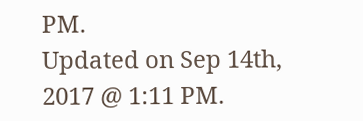PM.
Updated on Sep 14th, 2017 @ 1:11 PM.